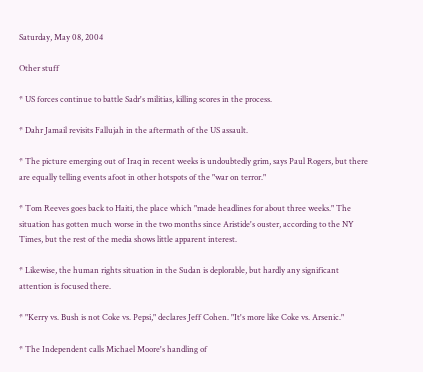Saturday, May 08, 2004

Other stuff

* US forces continue to battle Sadr's militias, killing scores in the process.

* Dahr Jamail revisits Fallujah in the aftermath of the US assault.

* The picture emerging out of Iraq in recent weeks is undoubtedly grim, says Paul Rogers, but there are equally telling events afoot in other hotspots of the "war on terror."

* Tom Reeves goes back to Haiti, the place which "made headlines for about three weeks." The situation has gotten much worse in the two months since Aristide's ouster, according to the NY Times, but the rest of the media shows little apparent interest.

* Likewise, the human rights situation in the Sudan is deplorable, but hardly any significant attention is focused there.

* "Kerry vs. Bush is not Coke vs. Pepsi," declares Jeff Cohen. "It's more like Coke vs. Arsenic."

* The Independent calls Michael Moore's handling of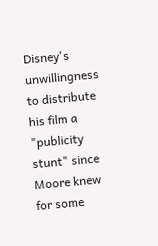Disney's unwillingness to distribute his film a "publicity stunt" since Moore knew for some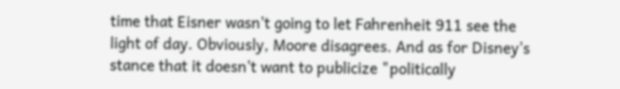time that Eisner wasn't going to let Fahrenheit 911 see the light of day. Obviously, Moore disagrees. And as for Disney's stance that it doesn't want to publicize "politically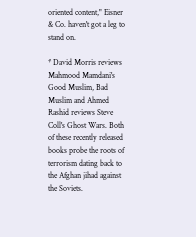oriented content," Eisner & Co. haven't got a leg to stand on.

* David Morris reviews Mahmood Mamdani's Good Muslim, Bad Muslim and Ahmed Rashid reviews Steve Coll's Ghost Wars. Both of these recently released books probe the roots of terrorism dating back to the Afghan jihad against the Soviets.